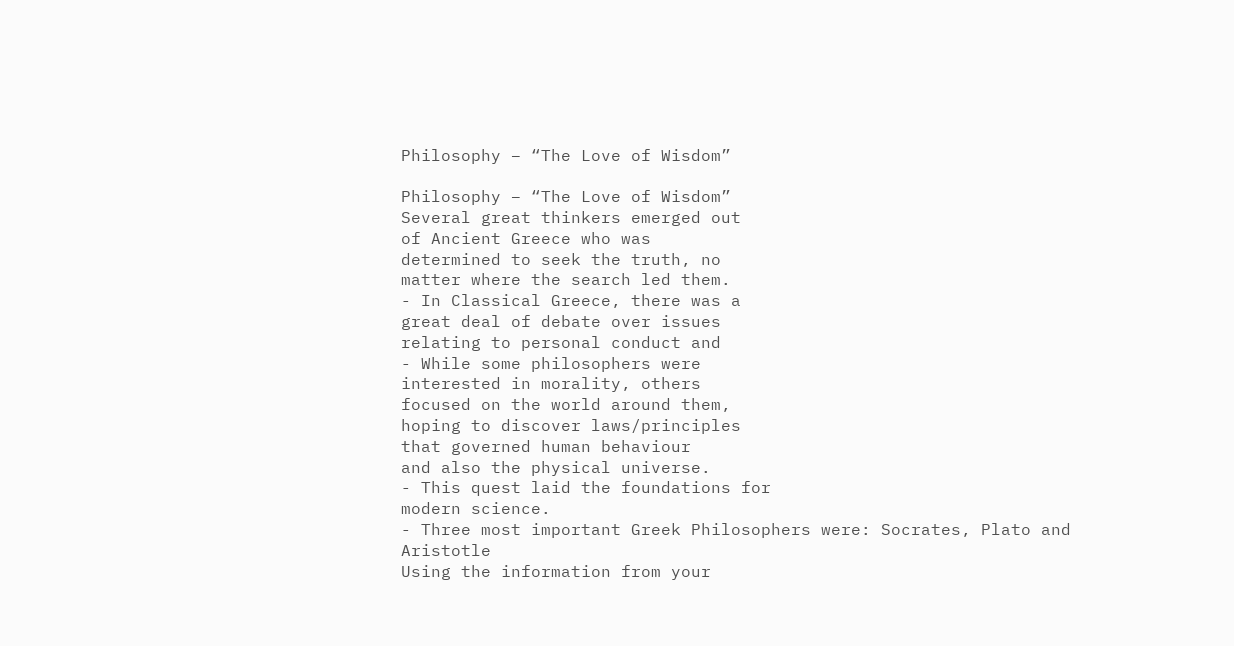Philosophy – “The Love of Wisdom”

Philosophy – “The Love of Wisdom”
Several great thinkers emerged out
of Ancient Greece who was
determined to seek the truth, no
matter where the search led them.
- In Classical Greece, there was a
great deal of debate over issues
relating to personal conduct and
- While some philosophers were
interested in morality, others
focused on the world around them,
hoping to discover laws/principles
that governed human behaviour
and also the physical universe.
- This quest laid the foundations for
modern science.
- Three most important Greek Philosophers were: Socrates, Plato and Aristotle
Using the information from your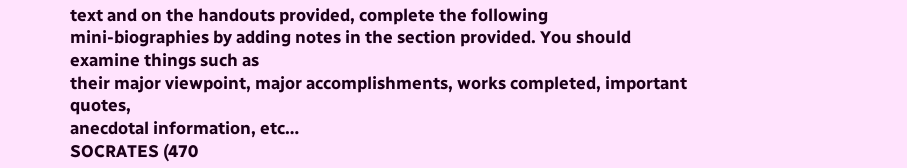text and on the handouts provided, complete the following
mini-biographies by adding notes in the section provided. You should examine things such as
their major viewpoint, major accomplishments, works completed, important quotes,
anecdotal information, etc…
SOCRATES (470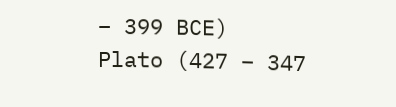– 399 BCE)
Plato (427 – 347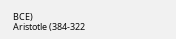BCE)
Aristotle (384-322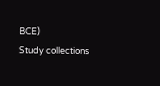BCE)
Study collections